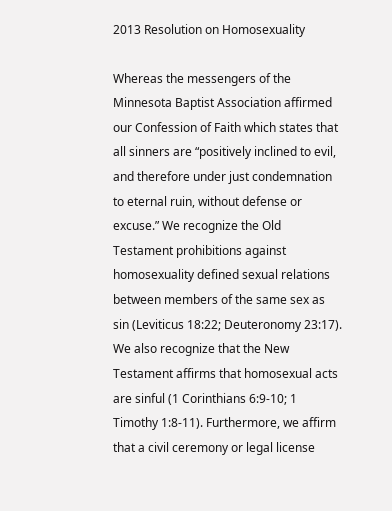2013 Resolution on Homosexuality

Whereas the messengers of the Minnesota Baptist Association affirmed our Confession of Faith which states that all sinners are “positively inclined to evil, and therefore under just condemnation to eternal ruin, without defense or excuse.” We recognize the Old Testament prohibitions against homosexuality defined sexual relations between members of the same sex as sin (Leviticus 18:22; Deuteronomy 23:17). We also recognize that the New Testament affirms that homosexual acts are sinful (1 Corinthians 6:9-10; 1 Timothy 1:8-11). Furthermore, we affirm that a civil ceremony or legal license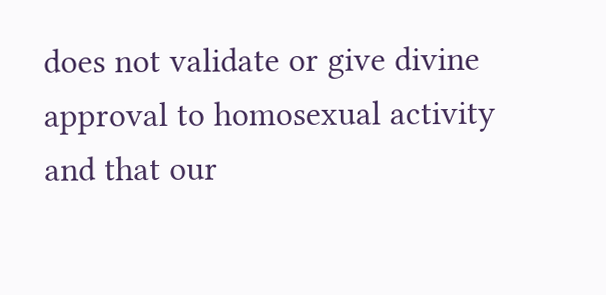does not validate or give divine approval to homosexual activity and that our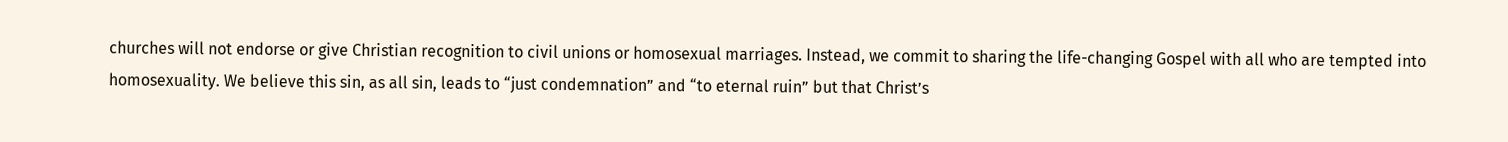churches will not endorse or give Christian recognition to civil unions or homosexual marriages. Instead, we commit to sharing the life-changing Gospel with all who are tempted into homosexuality. We believe this sin, as all sin, leads to “just condemnation” and “to eternal ruin” but that Christ’s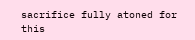sacrifice fully atoned for this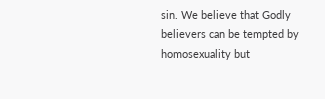sin. We believe that Godly believers can be tempted by homosexuality but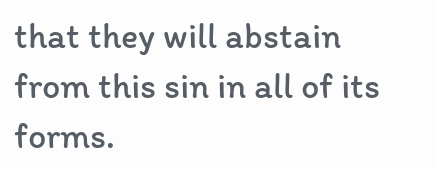that they will abstain from this sin in all of its forms.